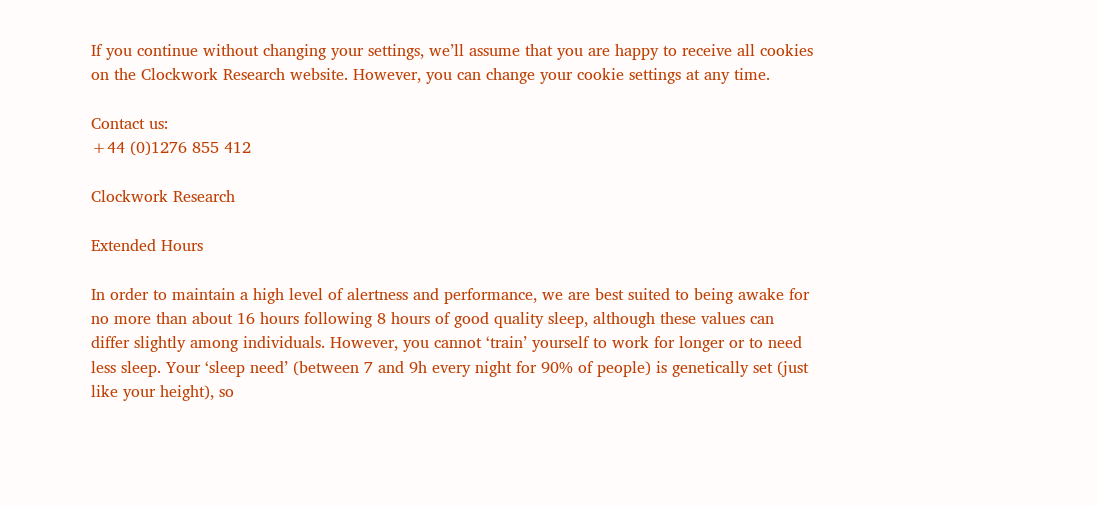If you continue without changing your settings, we’ll assume that you are happy to receive all cookies on the Clockwork Research website. However, you can change your cookie settings at any time.

Contact us:
+44 (0)1276 855 412

Clockwork Research

Extended Hours

In order to maintain a high level of alertness and performance, we are best suited to being awake for no more than about 16 hours following 8 hours of good quality sleep, although these values can differ slightly among individuals. However, you cannot ‘train’ yourself to work for longer or to need less sleep. Your ‘sleep need’ (between 7 and 9h every night for 90% of people) is genetically set (just like your height), so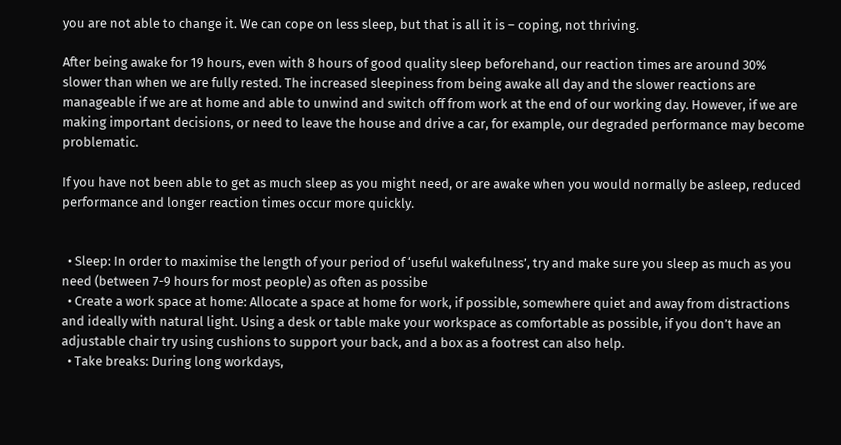you are not able to change it. We can cope on less sleep, but that is all it is – coping, not thriving.

After being awake for 19 hours, even with 8 hours of good quality sleep beforehand, our reaction times are around 30% slower than when we are fully rested. The increased sleepiness from being awake all day and the slower reactions are manageable if we are at home and able to unwind and switch off from work at the end of our working day. However, if we are making important decisions, or need to leave the house and drive a car, for example, our degraded performance may become problematic.

If you have not been able to get as much sleep as you might need, or are awake when you would normally be asleep, reduced performance and longer reaction times occur more quickly.


  • Sleep: In order to maximise the length of your period of ‘useful wakefulness’, try and make sure you sleep as much as you need (between 7-9 hours for most people) as often as possibe
  • Create a work space at home: Allocate a space at home for work, if possible, somewhere quiet and away from distractions and ideally with natural light. Using a desk or table make your workspace as comfortable as possible, if you don’t have an adjustable chair try using cushions to support your back, and a box as a footrest can also help.
  • Take breaks: During long workdays,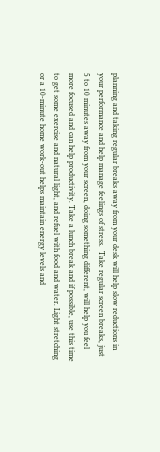planning and taking regular breaks away from your desk will help slow reductions in your performance and help manage feelings of stress.  Take regular screen breaks, just 5 to 10 minutes away from your screen, doing something different, will help you feel more focused and can help productivity. Take a lunch break and if possible, use this time to get some exercise and natural light, and refuel with food and water. Light stretching or a 10-minute home work-out helps maintain energy levels and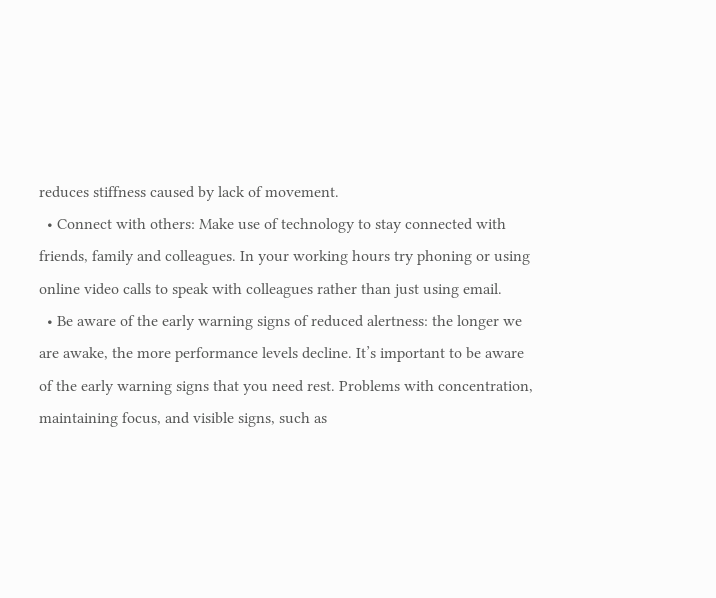reduces stiffness caused by lack of movement.
  • Connect with others: Make use of technology to stay connected with friends, family and colleagues. In your working hours try phoning or using online video calls to speak with colleagues rather than just using email.
  • Be aware of the early warning signs of reduced alertness: the longer we are awake, the more performance levels decline. It’s important to be aware of the early warning signs that you need rest. Problems with concentration, maintaining focus, and visible signs, such as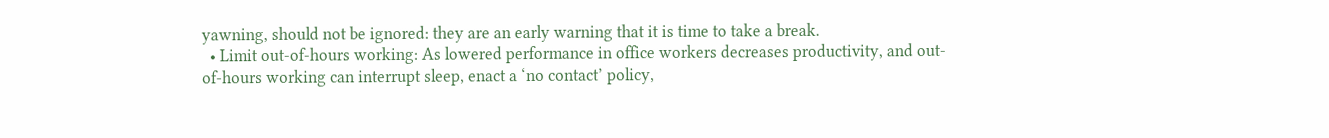yawning, should not be ignored: they are an early warning that it is time to take a break.
  • Limit out-of-hours working: As lowered performance in office workers decreases productivity, and out-of-hours working can interrupt sleep, enact a ‘no contact’ policy,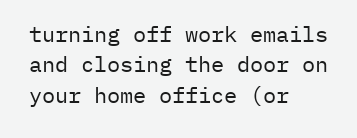turning off work emails and closing the door on your home office (or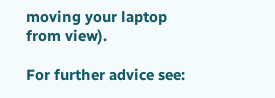moving your laptop from view).

For further advice see: